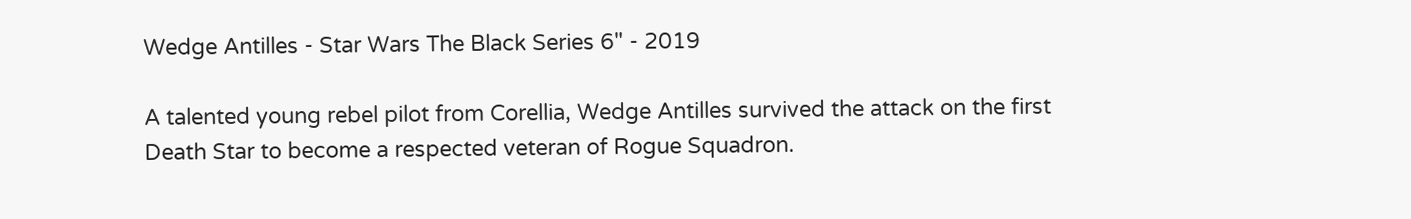Wedge Antilles - Star Wars The Black Series 6" - 2019

A talented young rebel pilot from Corellia, Wedge Antilles survived the attack on the first Death Star to become a respected veteran of Rogue Squadron.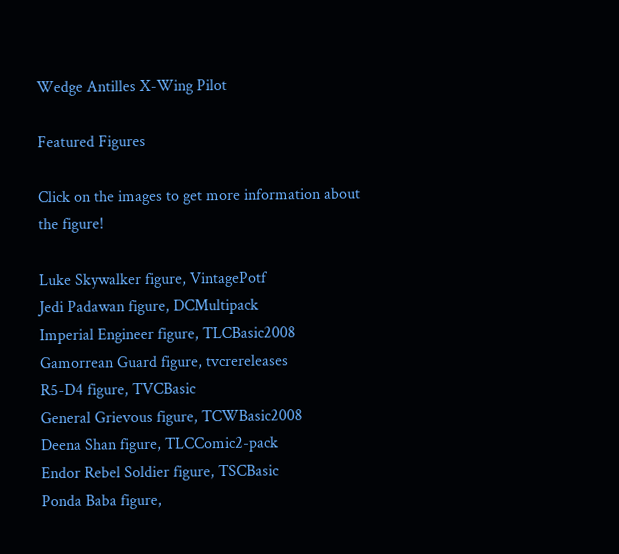Wedge Antilles X-Wing Pilot

Featured Figures

Click on the images to get more information about the figure!

Luke Skywalker figure, VintagePotf
Jedi Padawan figure, DCMultipack
Imperial Engineer figure, TLCBasic2008
Gamorrean Guard figure, tvcrereleases
R5-D4 figure, TVCBasic
General Grievous figure, TCWBasic2008
Deena Shan figure, TLCComic2-pack
Endor Rebel Soldier figure, TSCBasic
Ponda Baba figure,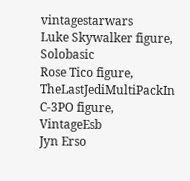vintagestarwars
Luke Skywalker figure, Solobasic
Rose Tico figure, TheLastJediMultiPackIn
C-3PO figure, VintageEsb
Jyn Erso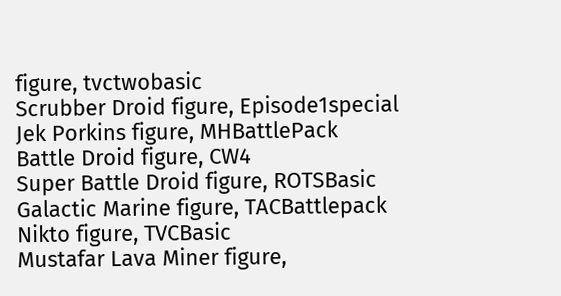figure, tvctwobasic
Scrubber Droid figure, Episode1special
Jek Porkins figure, MHBattlePack
Battle Droid figure, CW4
Super Battle Droid figure, ROTSBasic
Galactic Marine figure, TACBattlepack
Nikto figure, TVCBasic
Mustafar Lava Miner figure,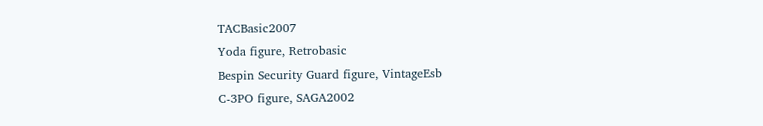TACBasic2007
Yoda figure, Retrobasic
Bespin Security Guard figure, VintageEsb
C-3PO figure, SAGA2002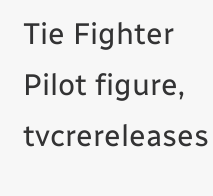Tie Fighter Pilot figure, tvcrereleases